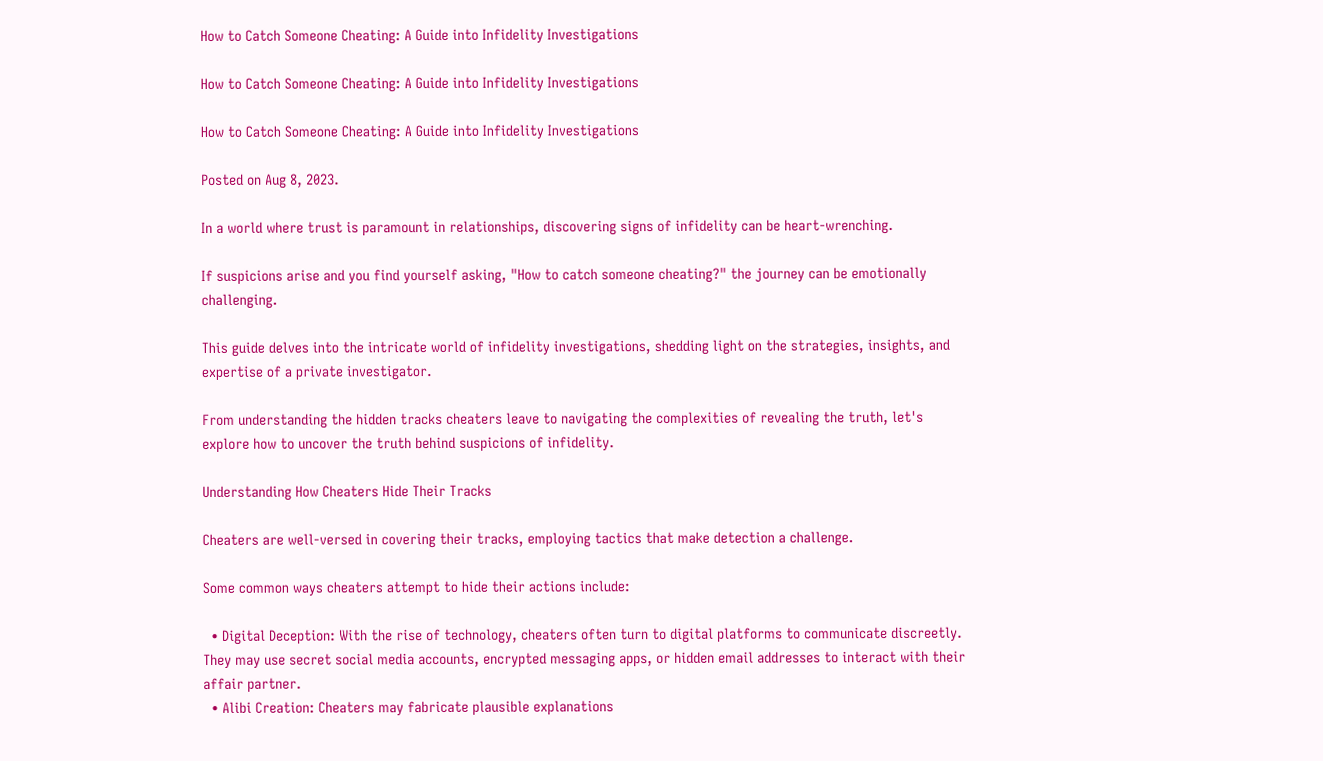How to Catch Someone Cheating: A Guide into Infidelity Investigations

How to Catch Someone Cheating: A Guide into Infidelity Investigations

How to Catch Someone Cheating: A Guide into Infidelity Investigations

Posted on Aug 8, 2023.

In a world where trust is paramount in relationships, discovering signs of infidelity can be heart-wrenching.

If suspicions arise and you find yourself asking, "How to catch someone cheating?" the journey can be emotionally challenging.

This guide delves into the intricate world of infidelity investigations, shedding light on the strategies, insights, and expertise of a private investigator.

From understanding the hidden tracks cheaters leave to navigating the complexities of revealing the truth, let's explore how to uncover the truth behind suspicions of infidelity.

Understanding How Cheaters Hide Their Tracks

Cheaters are well-versed in covering their tracks, employing tactics that make detection a challenge.

Some common ways cheaters attempt to hide their actions include:

  • Digital Deception: With the rise of technology, cheaters often turn to digital platforms to communicate discreetly. They may use secret social media accounts, encrypted messaging apps, or hidden email addresses to interact with their affair partner.
  • Alibi Creation: Cheaters may fabricate plausible explanations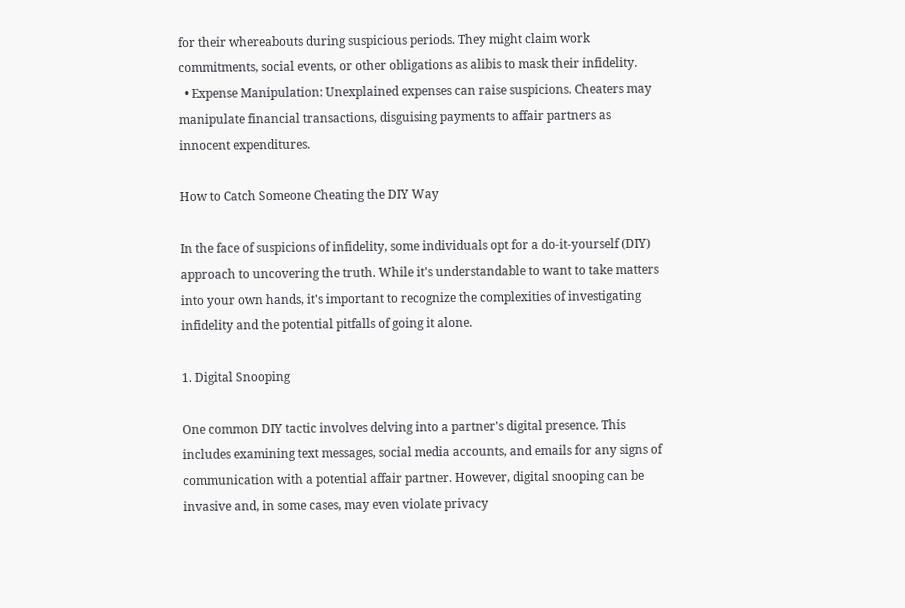for their whereabouts during suspicious periods. They might claim work commitments, social events, or other obligations as alibis to mask their infidelity.
  • Expense Manipulation: Unexplained expenses can raise suspicions. Cheaters may manipulate financial transactions, disguising payments to affair partners as innocent expenditures.

How to Catch Someone Cheating the DIY Way

In the face of suspicions of infidelity, some individuals opt for a do-it-yourself (DIY) approach to uncovering the truth. While it's understandable to want to take matters into your own hands, it's important to recognize the complexities of investigating infidelity and the potential pitfalls of going it alone.

1. Digital Snooping

One common DIY tactic involves delving into a partner's digital presence. This includes examining text messages, social media accounts, and emails for any signs of communication with a potential affair partner. However, digital snooping can be invasive and, in some cases, may even violate privacy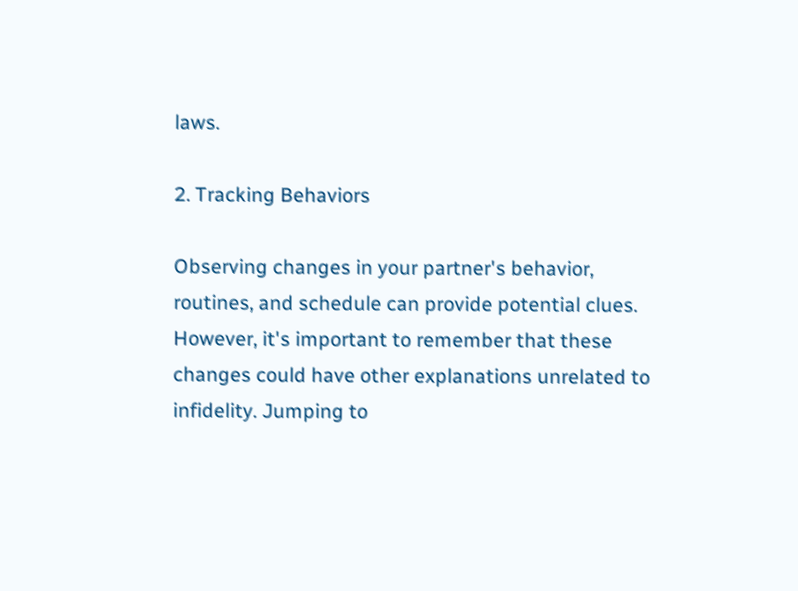laws.

2. Tracking Behaviors

Observing changes in your partner's behavior, routines, and schedule can provide potential clues. However, it's important to remember that these changes could have other explanations unrelated to infidelity. Jumping to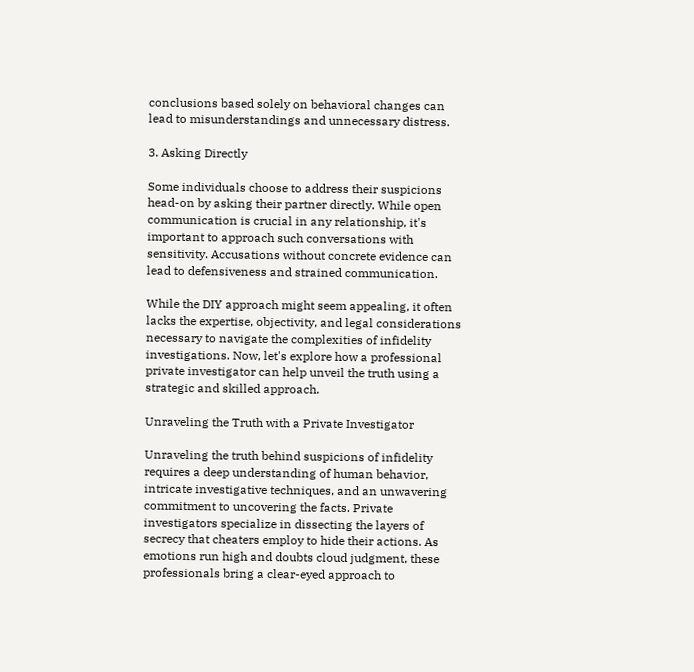conclusions based solely on behavioral changes can lead to misunderstandings and unnecessary distress.

3. Asking Directly

Some individuals choose to address their suspicions head-on by asking their partner directly. While open communication is crucial in any relationship, it's important to approach such conversations with sensitivity. Accusations without concrete evidence can lead to defensiveness and strained communication.

While the DIY approach might seem appealing, it often lacks the expertise, objectivity, and legal considerations necessary to navigate the complexities of infidelity investigations. Now, let's explore how a professional private investigator can help unveil the truth using a strategic and skilled approach.

Unraveling the Truth with a Private Investigator

Unraveling the truth behind suspicions of infidelity requires a deep understanding of human behavior, intricate investigative techniques, and an unwavering commitment to uncovering the facts. Private investigators specialize in dissecting the layers of secrecy that cheaters employ to hide their actions. As emotions run high and doubts cloud judgment, these professionals bring a clear-eyed approach to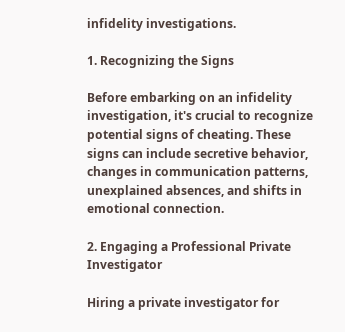infidelity investigations.

1. Recognizing the Signs

Before embarking on an infidelity investigation, it's crucial to recognize potential signs of cheating. These signs can include secretive behavior, changes in communication patterns, unexplained absences, and shifts in emotional connection.

2. Engaging a Professional Private Investigator

Hiring a private investigator for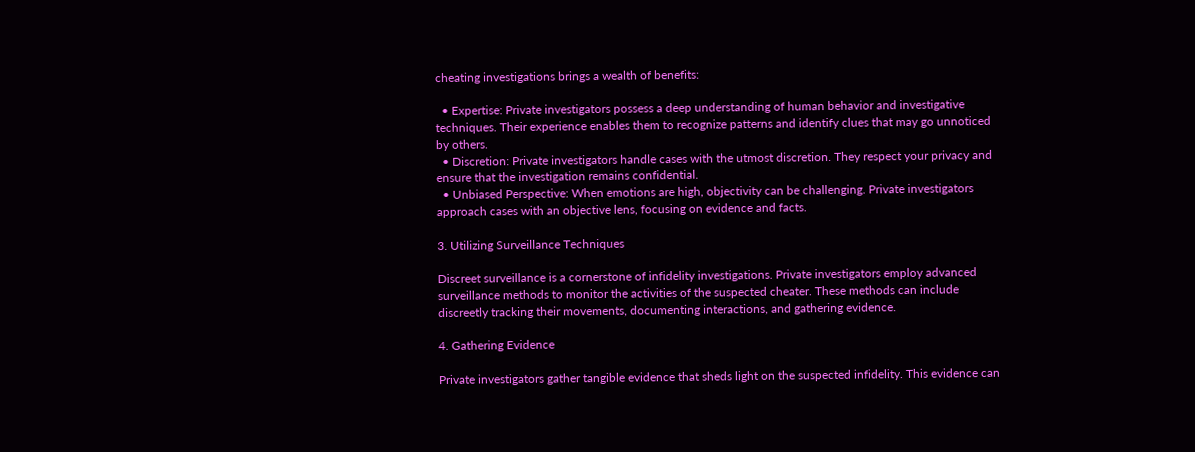cheating investigations brings a wealth of benefits:

  • Expertise: Private investigators possess a deep understanding of human behavior and investigative techniques. Their experience enables them to recognize patterns and identify clues that may go unnoticed by others.
  • Discretion: Private investigators handle cases with the utmost discretion. They respect your privacy and ensure that the investigation remains confidential.
  • Unbiased Perspective: When emotions are high, objectivity can be challenging. Private investigators approach cases with an objective lens, focusing on evidence and facts.

3. Utilizing Surveillance Techniques

Discreet surveillance is a cornerstone of infidelity investigations. Private investigators employ advanced surveillance methods to monitor the activities of the suspected cheater. These methods can include discreetly tracking their movements, documenting interactions, and gathering evidence.

4. Gathering Evidence

Private investigators gather tangible evidence that sheds light on the suspected infidelity. This evidence can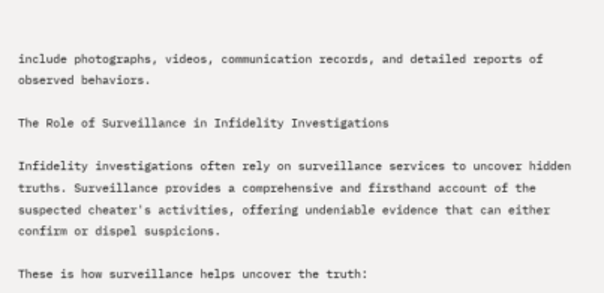include photographs, videos, communication records, and detailed reports of observed behaviors.

The Role of Surveillance in Infidelity Investigations

Infidelity investigations often rely on surveillance services to uncover hidden truths. Surveillance provides a comprehensive and firsthand account of the suspected cheater's activities, offering undeniable evidence that can either confirm or dispel suspicions.

These is how surveillance helps uncover the truth: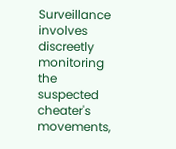Surveillance involves discreetly monitoring the suspected cheater's movements,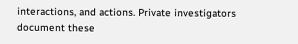interactions, and actions. Private investigators document these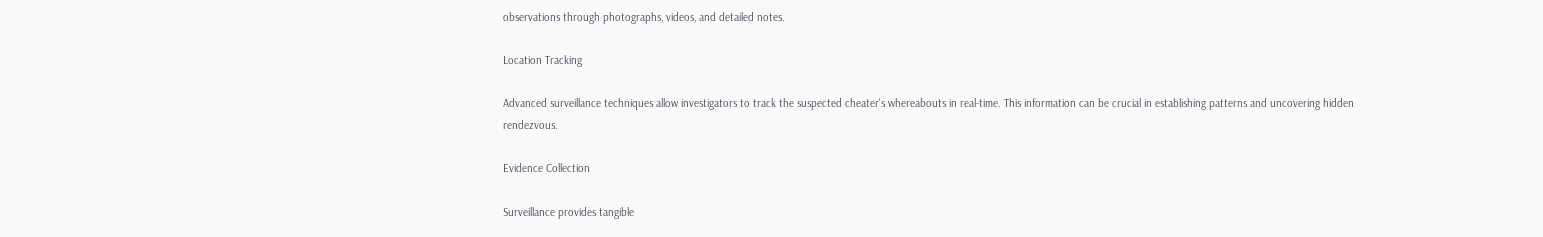observations through photographs, videos, and detailed notes.

Location Tracking

Advanced surveillance techniques allow investigators to track the suspected cheater's whereabouts in real-time. This information can be crucial in establishing patterns and uncovering hidden rendezvous.

Evidence Collection

Surveillance provides tangible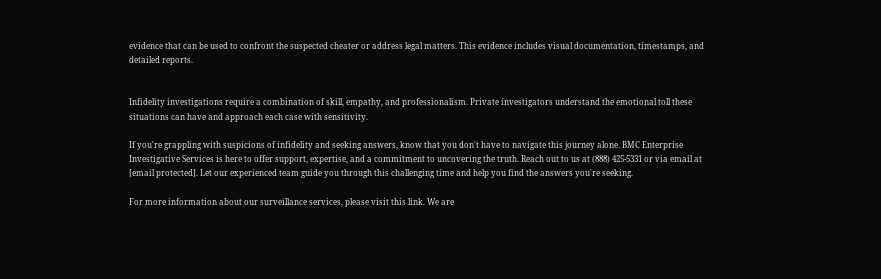evidence that can be used to confront the suspected cheater or address legal matters. This evidence includes visual documentation, timestamps, and detailed reports.


Infidelity investigations require a combination of skill, empathy, and professionalism. Private investigators understand the emotional toll these situations can have and approach each case with sensitivity.

If you're grappling with suspicions of infidelity and seeking answers, know that you don't have to navigate this journey alone. BMC Enterprise Investigative Services is here to offer support, expertise, and a commitment to uncovering the truth. Reach out to us at (888) 425-5331 or via email at [email protected]. Let our experienced team guide you through this challenging time and help you find the answers you're seeking.

For more information about our surveillance services, please visit this link. We are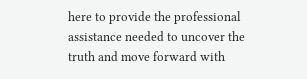here to provide the professional assistance needed to uncover the truth and move forward with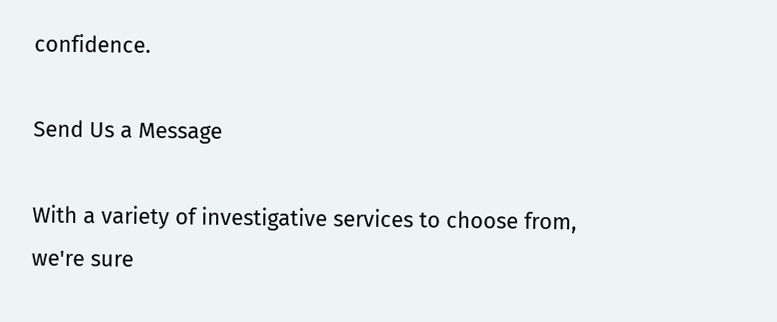confidence.

Send Us a Message

With a variety of investigative services to choose from, we're sure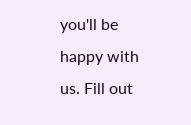you'll be happy with us. Fill out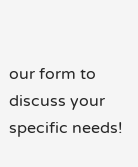our form to discuss your specific needs!